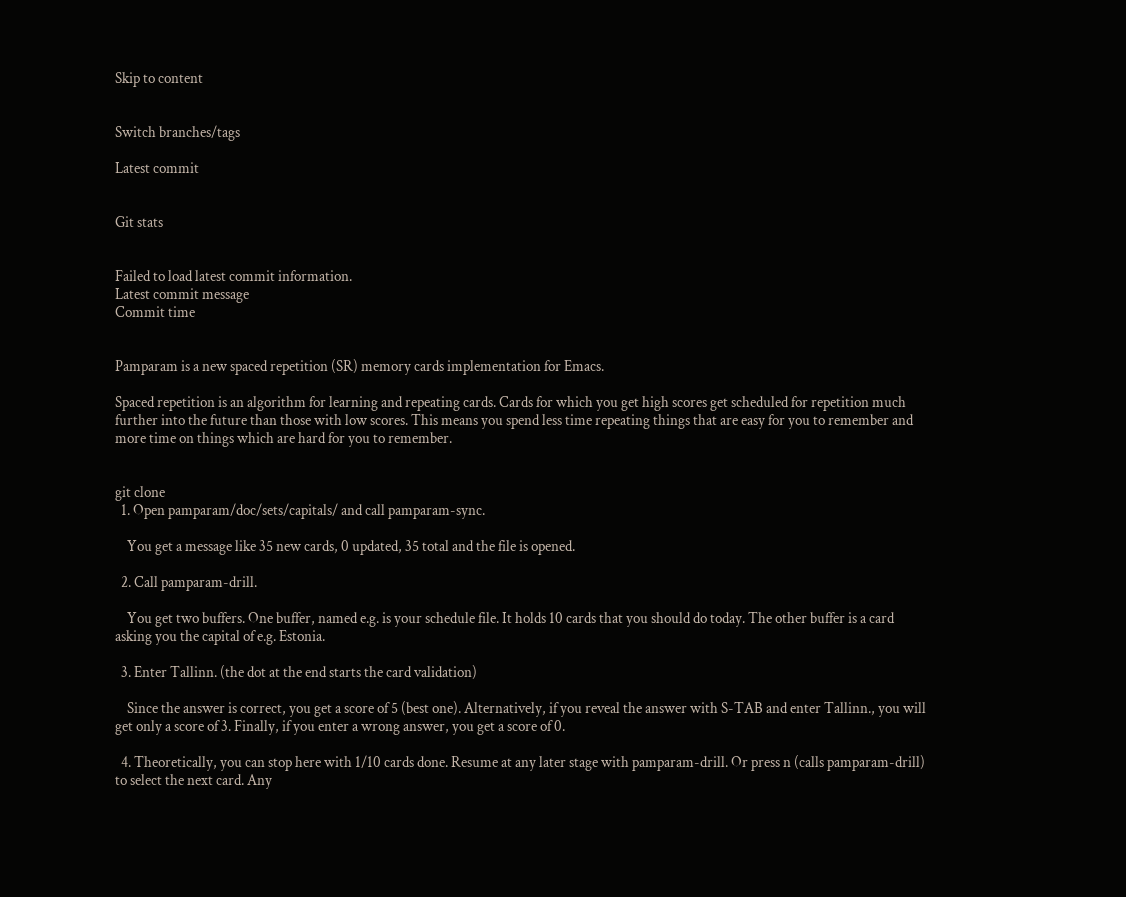Skip to content


Switch branches/tags

Latest commit


Git stats


Failed to load latest commit information.
Latest commit message
Commit time


Pamparam is a new spaced repetition (SR) memory cards implementation for Emacs.

Spaced repetition is an algorithm for learning and repeating cards. Cards for which you get high scores get scheduled for repetition much further into the future than those with low scores. This means you spend less time repeating things that are easy for you to remember and more time on things which are hard for you to remember.


git clone
  1. Open pamparam/doc/sets/capitals/ and call pamparam-sync.

    You get a message like 35 new cards, 0 updated, 35 total and the file is opened.

  2. Call pamparam-drill.

    You get two buffers. One buffer, named e.g. is your schedule file. It holds 10 cards that you should do today. The other buffer is a card asking you the capital of e.g. Estonia.

  3. Enter Tallinn. (the dot at the end starts the card validation)

    Since the answer is correct, you get a score of 5 (best one). Alternatively, if you reveal the answer with S-TAB and enter Tallinn., you will get only a score of 3. Finally, if you enter a wrong answer, you get a score of 0.

  4. Theoretically, you can stop here with 1/10 cards done. Resume at any later stage with pamparam-drill. Or press n (calls pamparam-drill) to select the next card. Any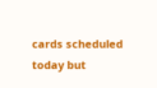cards scheduled today but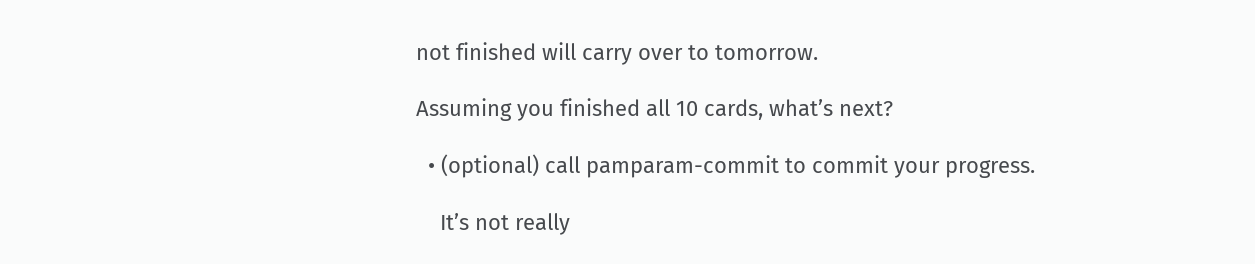not finished will carry over to tomorrow.

Assuming you finished all 10 cards, what’s next?

  • (optional) call pamparam-commit to commit your progress.

    It’s not really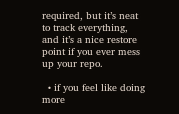required, but it’s neat to track everything, and it’s a nice restore point if you ever mess up your repo.

  • if you feel like doing more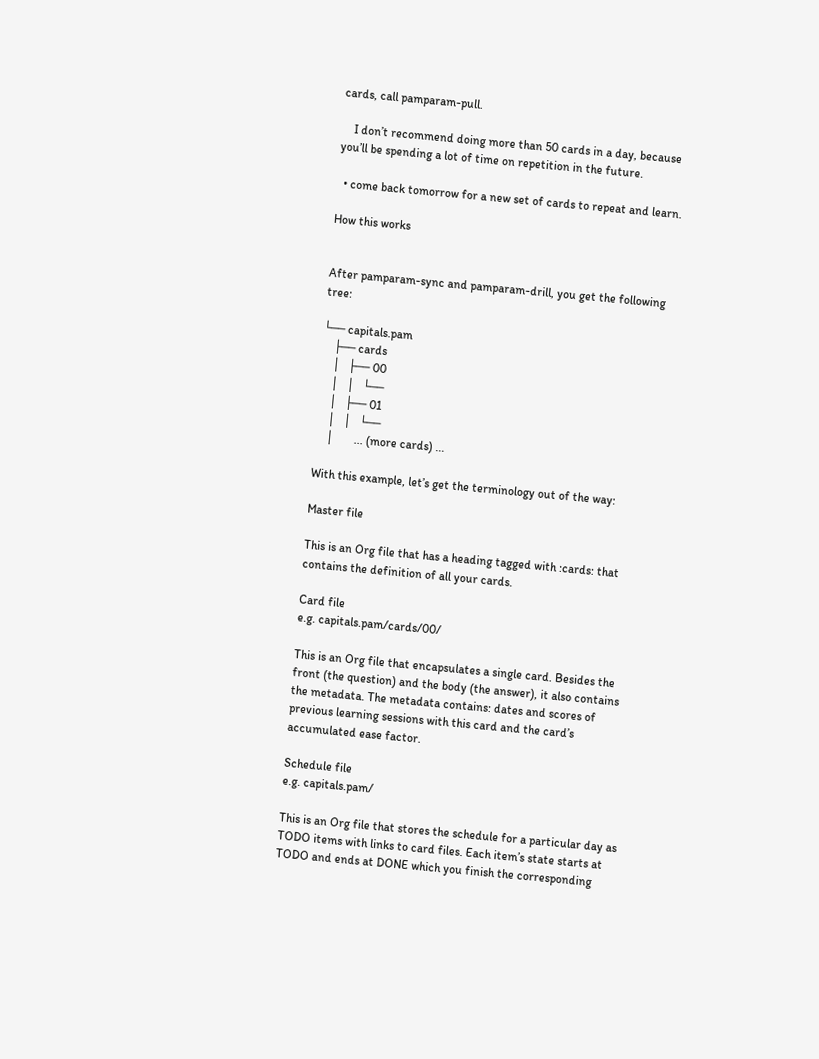cards, call pamparam-pull.

    I don’t recommend doing more than 50 cards in a day, because you’ll be spending a lot of time on repetition in the future.

  • come back tomorrow for a new set of cards to repeat and learn.

How this works


After pamparam-sync and pamparam-drill, you get the following tree:

└── capitals.pam
    ├── cards
    │   ├── 00
    │   │   └──
    │   ├── 01
    │   │   └──
    │       ... (more cards) ...

With this example, let’s get the terminology out of the way:

Master file

This is an Org file that has a heading tagged with :cards: that contains the definition of all your cards.

Card file
e.g. capitals.pam/cards/00/

This is an Org file that encapsulates a single card. Besides the front (the question) and the body (the answer), it also contains the metadata. The metadata contains: dates and scores of previous learning sessions with this card and the card’s accumulated ease factor.

Schedule file
e.g. capitals.pam/

This is an Org file that stores the schedule for a particular day as TODO items with links to card files. Each item’s state starts at TODO and ends at DONE which you finish the corresponding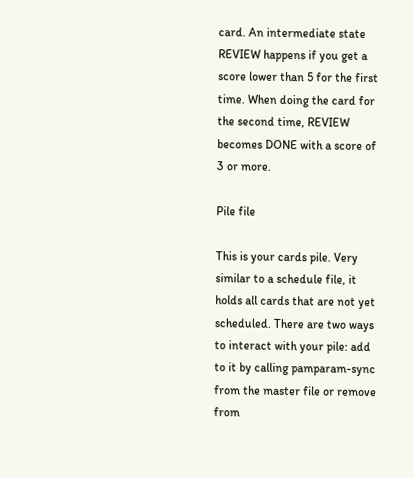card. An intermediate state REVIEW happens if you get a score lower than 5 for the first time. When doing the card for the second time, REVIEW becomes DONE with a score of 3 or more.

Pile file

This is your cards pile. Very similar to a schedule file, it holds all cards that are not yet scheduled. There are two ways to interact with your pile: add to it by calling pamparam-sync from the master file or remove from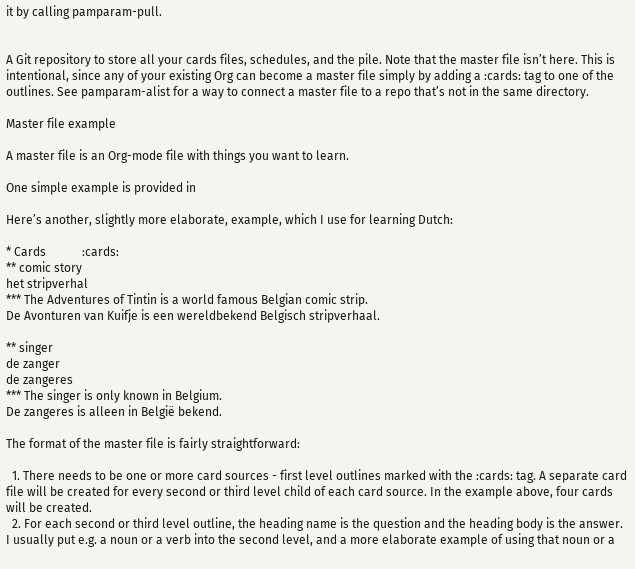it by calling pamparam-pull.


A Git repository to store all your cards files, schedules, and the pile. Note that the master file isn’t here. This is intentional, since any of your existing Org can become a master file simply by adding a :cards: tag to one of the outlines. See pamparam-alist for a way to connect a master file to a repo that’s not in the same directory.

Master file example

A master file is an Org-mode file with things you want to learn.

One simple example is provided in

Here’s another, slightly more elaborate, example, which I use for learning Dutch:

* Cards            :cards:
** comic story
het stripverhal
*** The Adventures of Tintin is a world famous Belgian comic strip.
De Avonturen van Kuifje is een wereldbekend Belgisch stripverhaal.

** singer
de zanger
de zangeres
*** The singer is only known in Belgium.
De zangeres is alleen in België bekend.

The format of the master file is fairly straightforward:

  1. There needs to be one or more card sources - first level outlines marked with the :cards: tag. A separate card file will be created for every second or third level child of each card source. In the example above, four cards will be created.
  2. For each second or third level outline, the heading name is the question and the heading body is the answer. I usually put e.g. a noun or a verb into the second level, and a more elaborate example of using that noun or a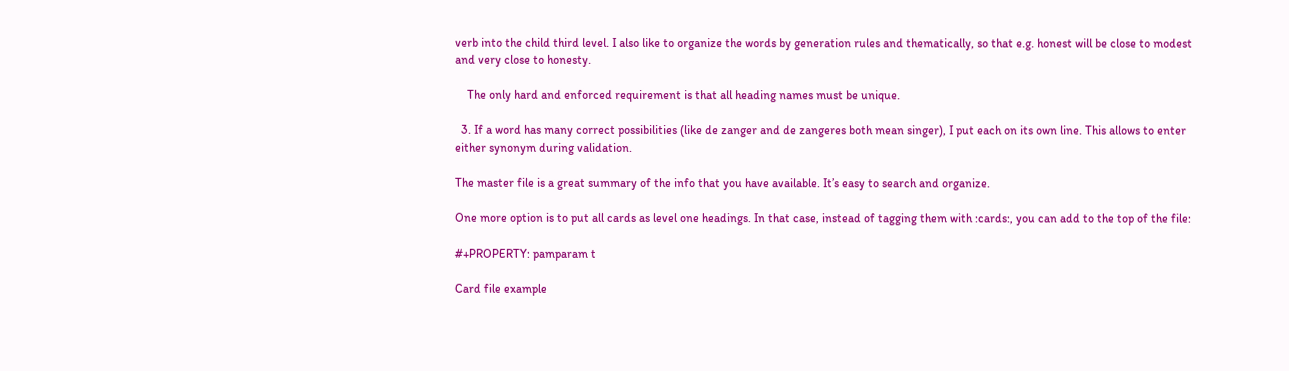verb into the child third level. I also like to organize the words by generation rules and thematically, so that e.g. honest will be close to modest and very close to honesty.

    The only hard and enforced requirement is that all heading names must be unique.

  3. If a word has many correct possibilities (like de zanger and de zangeres both mean singer), I put each on its own line. This allows to enter either synonym during validation.

The master file is a great summary of the info that you have available. It’s easy to search and organize.

One more option is to put all cards as level one headings. In that case, instead of tagging them with :cards:, you can add to the top of the file:

#+PROPERTY: pamparam t

Card file example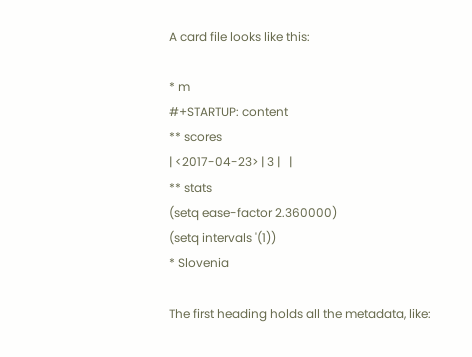A card file looks like this:

* m
#+STARTUP: content
** scores
| <2017-04-23> | 3 |   |
** stats
(setq ease-factor 2.360000)
(setq intervals '(1))
* Slovenia

The first heading holds all the metadata, like: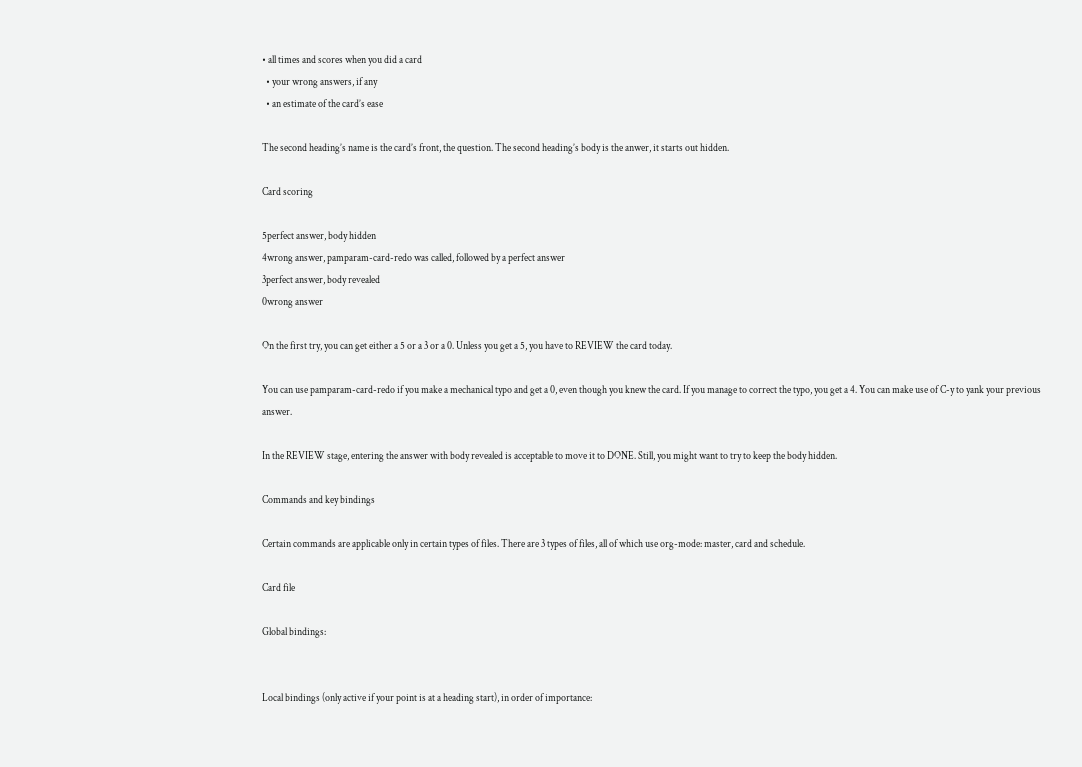• all times and scores when you did a card
  • your wrong answers, if any
  • an estimate of the card’s ease

The second heading’s name is the card’s front, the question. The second heading’s body is the anwer, it starts out hidden.

Card scoring

5perfect answer, body hidden
4wrong answer, pamparam-card-redo was called, followed by a perfect answer
3perfect answer, body revealed
0wrong answer

On the first try, you can get either a 5 or a 3 or a 0. Unless you get a 5, you have to REVIEW the card today.

You can use pamparam-card-redo if you make a mechanical typo and get a 0, even though you knew the card. If you manage to correct the typo, you get a 4. You can make use of C-y to yank your previous answer.

In the REVIEW stage, entering the answer with body revealed is acceptable to move it to DONE. Still, you might want to try to keep the body hidden.

Commands and key bindings

Certain commands are applicable only in certain types of files. There are 3 types of files, all of which use org-mode: master, card and schedule.

Card file

Global bindings:


Local bindings (only active if your point is at a heading start), in order of importance: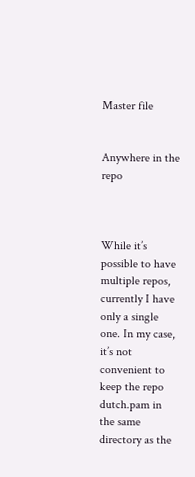Master file


Anywhere in the repo



While it’s possible to have multiple repos, currently I have only a single one. In my case, it’s not convenient to keep the repo dutch.pam in the same directory as the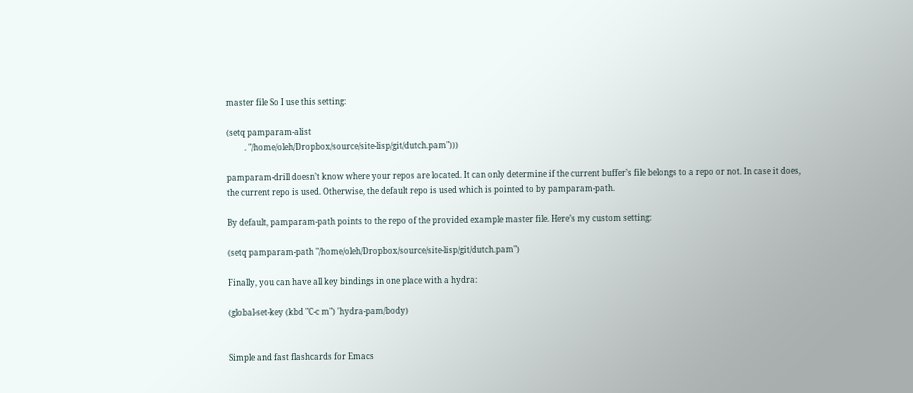master file So I use this setting:

(setq pamparam-alist
         . "/home/oleh/Dropbox/source/site-lisp/git/dutch.pam")))

pamparam-drill doesn’t know where your repos are located. It can only determine if the current buffer’s file belongs to a repo or not. In case it does, the current repo is used. Otherwise, the default repo is used which is pointed to by pamparam-path.

By default, pamparam-path points to the repo of the provided example master file. Here’s my custom setting:

(setq pamparam-path "/home/oleh/Dropbox/source/site-lisp/git/dutch.pam")

Finally, you can have all key bindings in one place with a hydra:

(global-set-key (kbd "C-c m") 'hydra-pam/body)


Simple and fast flashcards for Emacs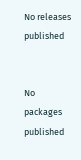No releases published


No packages published